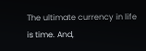The ultimate currency in life is time. And,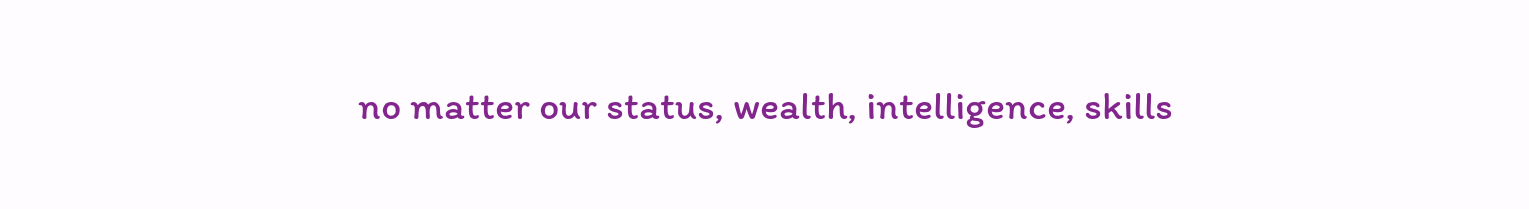no matter our status, wealth, intelligence, skills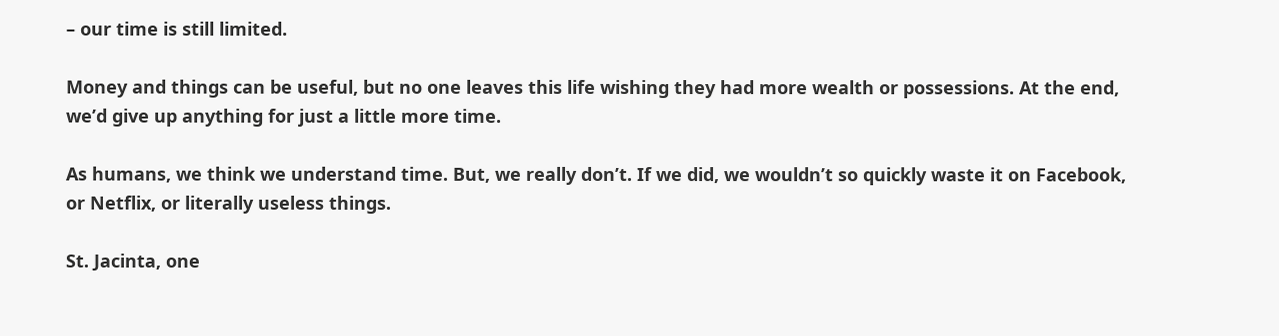– our time is still limited.

Money and things can be useful, but no one leaves this life wishing they had more wealth or possessions. At the end, we’d give up anything for just a little more time.

As humans, we think we understand time. But, we really don’t. If we did, we wouldn’t so quickly waste it on Facebook, or Netflix, or literally useless things.

St. Jacinta, one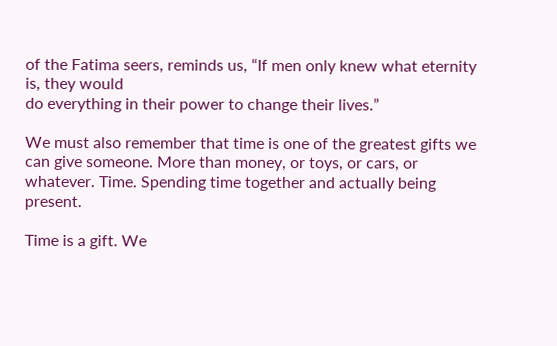of the Fatima seers, reminds us, “If men only knew what eternity is, they would
do everything in their power to change their lives.”

We must also remember that time is one of the greatest gifts we can give someone. More than money, or toys, or cars, or whatever. Time. Spending time together and actually being present.

Time is a gift. We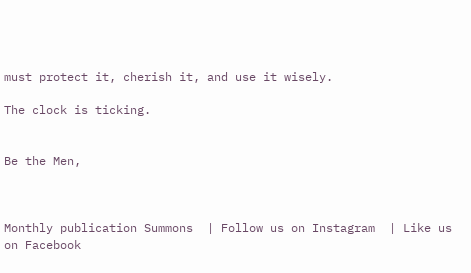must protect it, cherish it, and use it wisely.

The clock is ticking.


Be the Men,



Monthly publication Summons  | Follow us on Instagram  | Like us on Facebook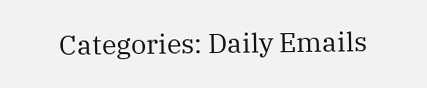Categories: Daily Emails